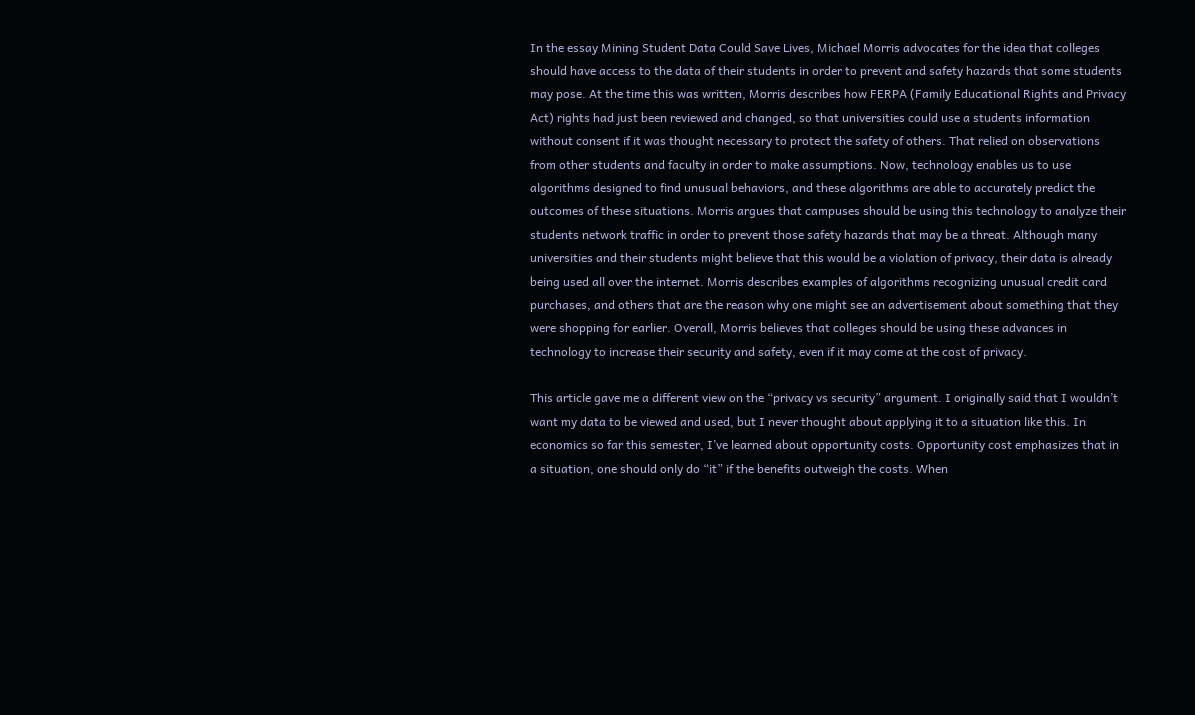In the essay Mining Student Data Could Save Lives, Michael Morris advocates for the idea that colleges should have access to the data of their students in order to prevent and safety hazards that some students may pose. At the time this was written, Morris describes how FERPA (Family Educational Rights and Privacy Act) rights had just been reviewed and changed, so that universities could use a students information without consent if it was thought necessary to protect the safety of others. That relied on observations from other students and faculty in order to make assumptions. Now, technology enables us to use algorithms designed to find unusual behaviors, and these algorithms are able to accurately predict the outcomes of these situations. Morris argues that campuses should be using this technology to analyze their students network traffic in order to prevent those safety hazards that may be a threat. Although many universities and their students might believe that this would be a violation of privacy, their data is already being used all over the internet. Morris describes examples of algorithms recognizing unusual credit card purchases, and others that are the reason why one might see an advertisement about something that they were shopping for earlier. Overall, Morris believes that colleges should be using these advances in technology to increase their security and safety, even if it may come at the cost of privacy.

This article gave me a different view on the “privacy vs security” argument. I originally said that I wouldn’t want my data to be viewed and used, but I never thought about applying it to a situation like this. In economics so far this semester, I’ve learned about opportunity costs. Opportunity cost emphasizes that in a situation, one should only do “it” if the benefits outweigh the costs. When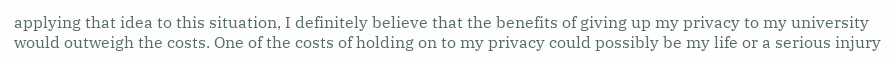applying that idea to this situation, I definitely believe that the benefits of giving up my privacy to my university would outweigh the costs. One of the costs of holding on to my privacy could possibly be my life or a serious injury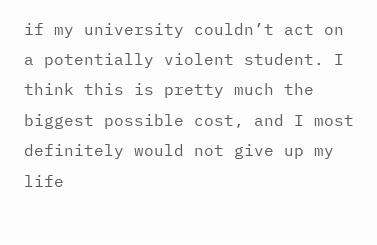if my university couldn’t act on a potentially violent student. I think this is pretty much the biggest possible cost, and I most definitely would not give up my life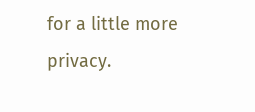for a little more privacy.